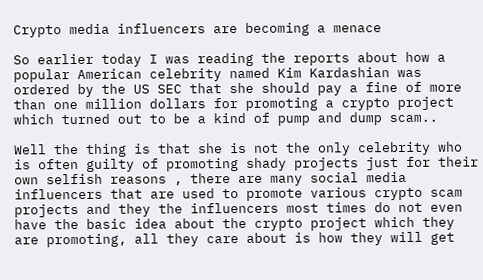Crypto media influencers are becoming a menace

So earlier today I was reading the reports about how a popular American celebrity named Kim Kardashian was ordered by the US SEC that she should pay a fine of more than one million dollars for promoting a crypto project which turned out to be a kind of pump and dump scam..

Well the thing is that she is not the only celebrity who is often guilty of promoting shady projects just for their own selfish reasons , there are many social media influencers that are used to promote various crypto scam projects and they the influencers most times do not even have the basic idea about the crypto project which they are promoting, all they care about is how they will get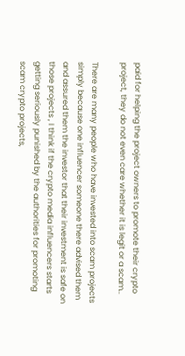paid for helping the project owners to promote their crypto project, they do not even care whether it is legit or a scam..

There are many people who have invested into scam projects simply because one influencer someone there advised them and assured them the investor that their investment is safe on those projects , I think if the crypto media influencers starts getting seriously punished by the authorities for promoting scam crypto projects,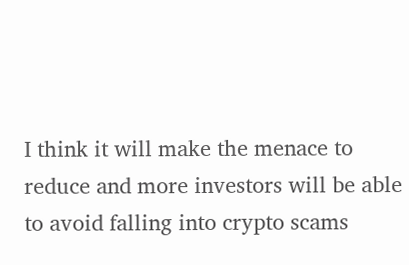I think it will make the menace to reduce and more investors will be able to avoid falling into crypto scams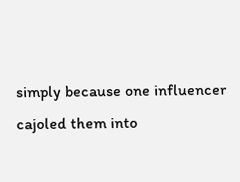simply because one influencer cajoled them into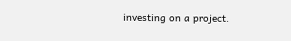investing on a project.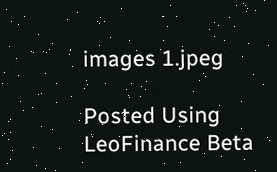images 1.jpeg

Posted Using LeoFinance Beta